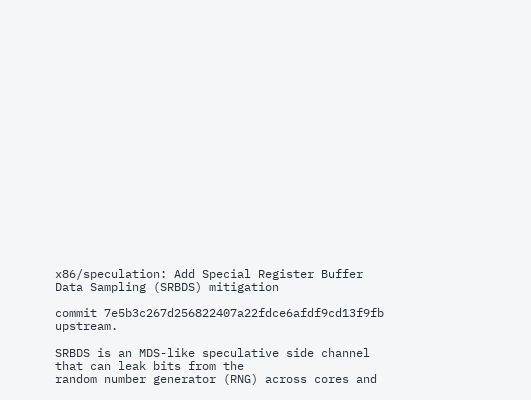x86/speculation: Add Special Register Buffer Data Sampling (SRBDS) mitigation

commit 7e5b3c267d256822407a22fdce6afdf9cd13f9fb upstream.

SRBDS is an MDS-like speculative side channel that can leak bits from the
random number generator (RNG) across cores and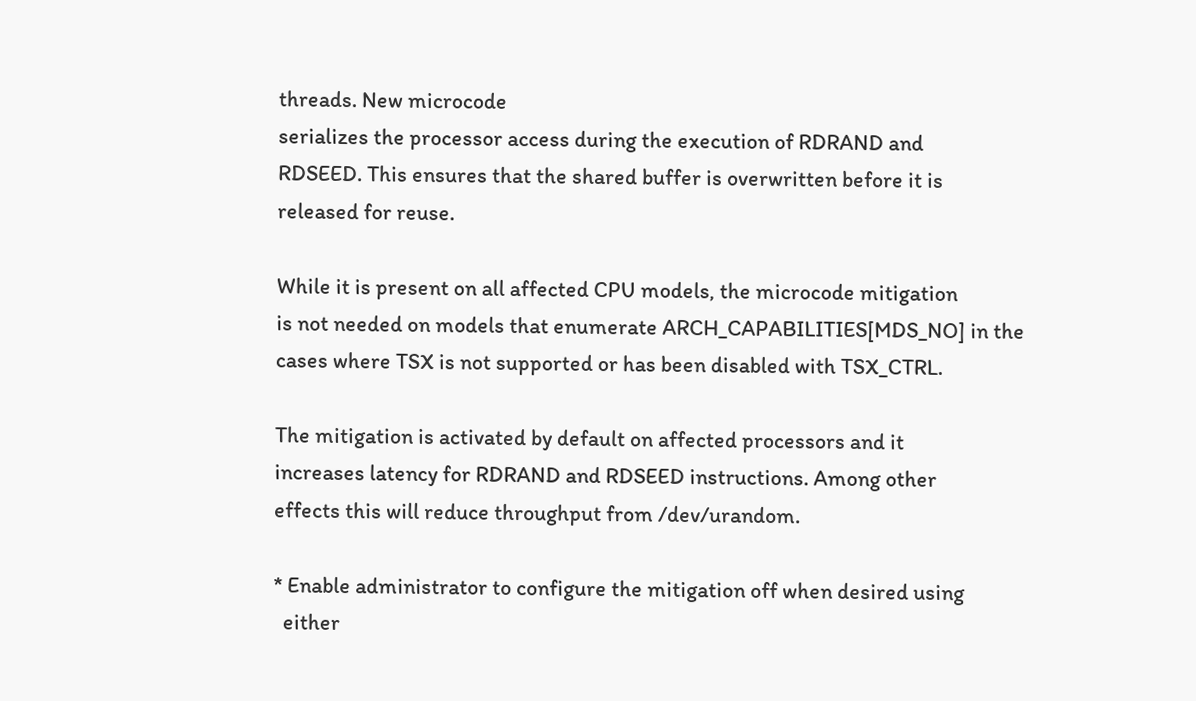threads. New microcode
serializes the processor access during the execution of RDRAND and
RDSEED. This ensures that the shared buffer is overwritten before it is
released for reuse.

While it is present on all affected CPU models, the microcode mitigation
is not needed on models that enumerate ARCH_CAPABILITIES[MDS_NO] in the
cases where TSX is not supported or has been disabled with TSX_CTRL.

The mitigation is activated by default on affected processors and it
increases latency for RDRAND and RDSEED instructions. Among other
effects this will reduce throughput from /dev/urandom.

* Enable administrator to configure the mitigation off when desired using
  either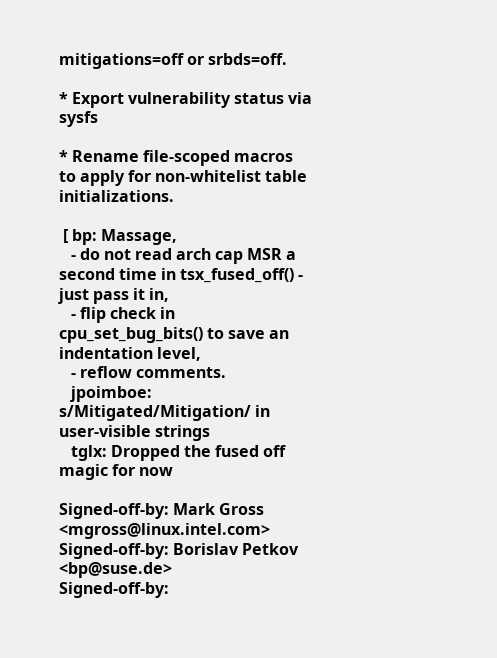mitigations=off or srbds=off.

* Export vulnerability status via sysfs

* Rename file-scoped macros to apply for non-whitelist table initializations.

 [ bp: Massage,
   - do not read arch cap MSR a second time in tsx_fused_off() - just pass it in,
   - flip check in cpu_set_bug_bits() to save an indentation level,
   - reflow comments.
   jpoimboe: s/Mitigated/Mitigation/ in user-visible strings
   tglx: Dropped the fused off magic for now

Signed-off-by: Mark Gross <mgross@linux.intel.com>
Signed-off-by: Borislav Petkov <bp@suse.de>
Signed-off-by: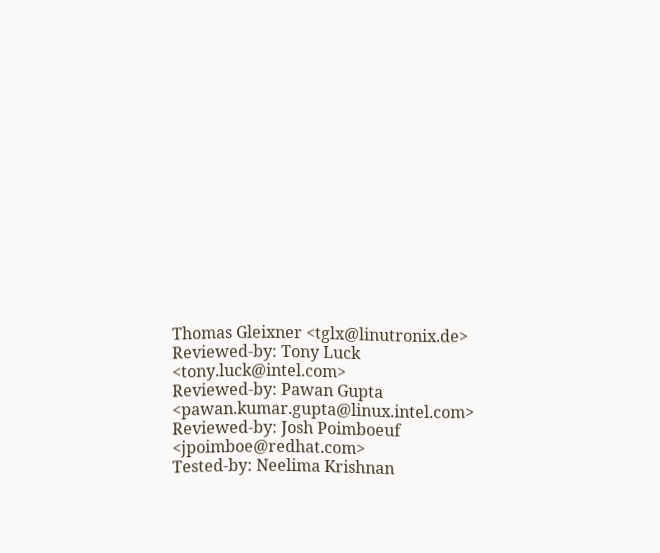Thomas Gleixner <tglx@linutronix.de>
Reviewed-by: Tony Luck <tony.luck@intel.com>
Reviewed-by: Pawan Gupta <pawan.kumar.gupta@linux.intel.com>
Reviewed-by: Josh Poimboeuf <jpoimboe@redhat.com>
Tested-by: Neelima Krishnan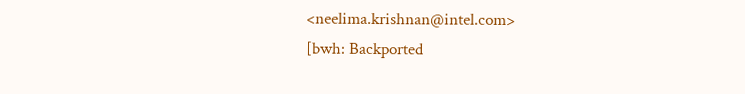<neelima.krishnan@intel.com>
[bwh: Backported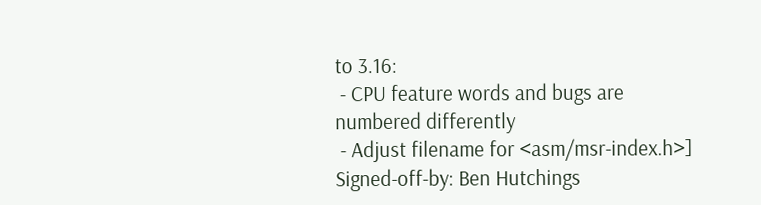to 3.16:
 - CPU feature words and bugs are numbered differently
 - Adjust filename for <asm/msr-index.h>]
Signed-off-by: Ben Hutchings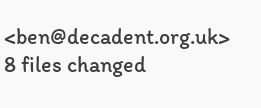<ben@decadent.org.uk>
8 files changed